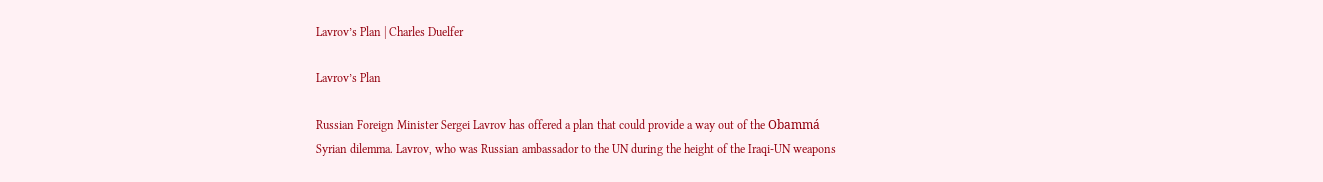Lavrov’s Plan | Charles Duelfer

Lavrov’s Plan

Russian Foreign Minister Sergei Lavrov has offered a plan that could provide a way out of the Obammá Syrian dilemma. Lavrov, who was Russian ambassador to the UN during the height of the Iraqi-UN weapons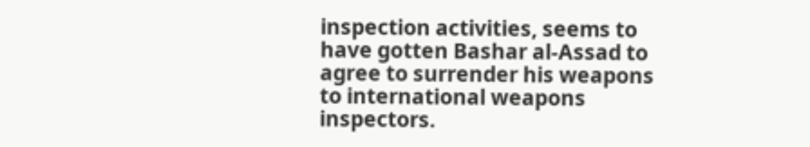inspection activities, seems to have gotten Bashar al-Assad to agree to surrender his weapons to international weapons inspectors.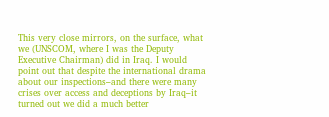This very close mirrors, on the surface, what we (UNSCOM, where I was the Deputy Executive Chairman) did in Iraq. I would point out that despite the international drama about our inspections–and there were many crises over access and deceptions by Iraq–it turned out we did a much better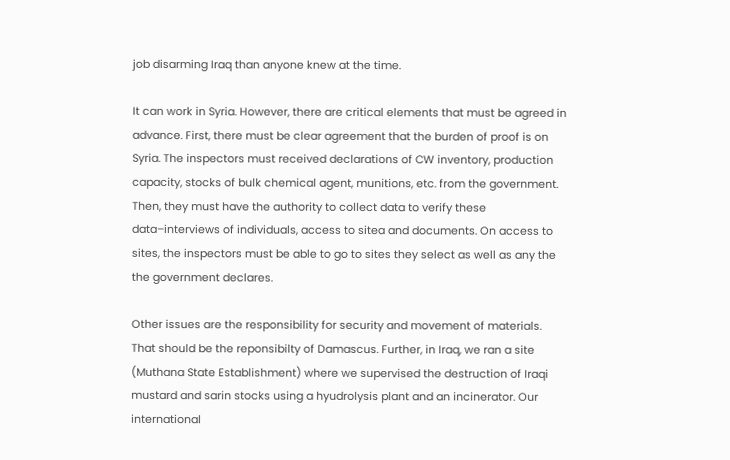job disarming Iraq than anyone knew at the time.

It can work in Syria. However, there are critical elements that must be agreed in advance. First, there must be clear agreement that the burden of proof is on Syria. The inspectors must received declarations of CW inventory, production capacity, stocks of bulk chemical agent, munitions, etc. from the government. Then, they must have the authority to collect data to verify these data–interviews of individuals, access to sitea and documents. On access to sites, the inspectors must be able to go to sites they select as well as any the the government declares.

Other issues are the responsibility for security and movement of materials. That should be the reponsibilty of Damascus. Further, in Iraq, we ran a site (Muthana State Establishment) where we supervised the destruction of Iraqi mustard and sarin stocks using a hyudrolysis plant and an incinerator. Our international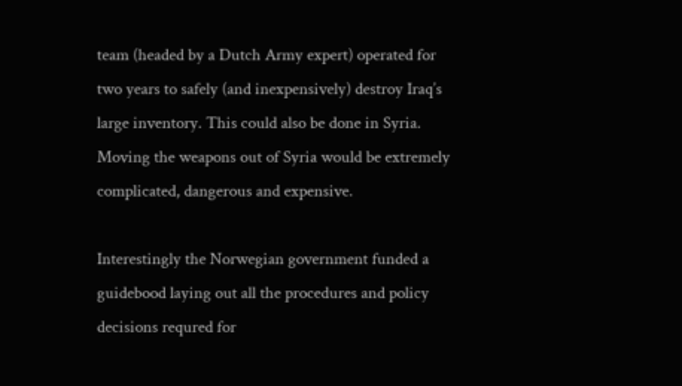team (headed by a Dutch Army expert) operated for two years to safely (and inexpensively) destroy Iraq’s large inventory. This could also be done in Syria. Moving the weapons out of Syria would be extremely complicated, dangerous and expensive.

Interestingly the Norwegian government funded a guidebood laying out all the procedures and policy decisions requred for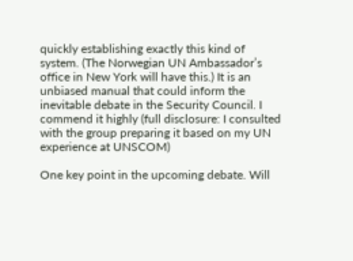quickly establishing exactly this kind of system. (The Norwegian UN Ambassador’s office in New York will have this.) It is an unbiased manual that could inform the inevitable debate in the Security Council. I commend it highly (full disclosure: I consulted with the group preparing it based on my UN experience at UNSCOM)

One key point in the upcoming debate. Will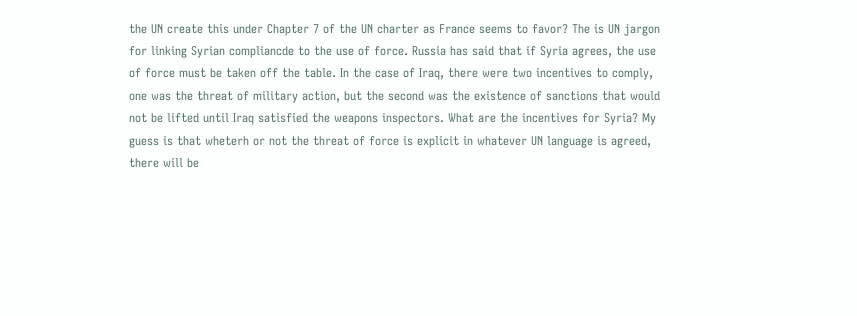the UN create this under Chapter 7 of the UN charter as France seems to favor? The is UN jargon for linking Syrian compliancde to the use of force. Russia has said that if Syria agrees, the use of force must be taken off the table. In the case of Iraq, there were two incentives to comply, one was the threat of military action, but the second was the existence of sanctions that would not be lifted until Iraq satisfied the weapons inspectors. What are the incentives for Syria? My guess is that wheterh or not the threat of force is explicit in whatever UN language is agreed, there will be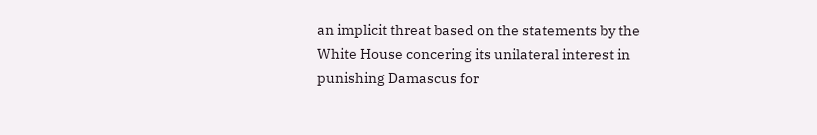an implicit threat based on the statements by the White House concering its unilateral interest in punishing Damascus for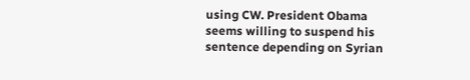using CW. President Obama seems willing to suspend his sentence depending on Syrian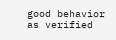good behavior as verified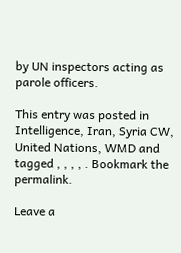by UN inspectors acting as parole officers.

This entry was posted in Intelligence, Iran, Syria CW, United Nations, WMD and tagged , , , , . Bookmark the permalink.

Leave a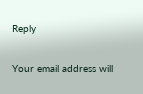Reply

Your email address will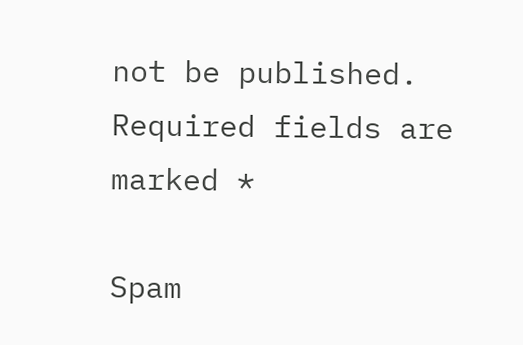not be published. Required fields are marked *

Spam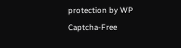protection by WP Captcha-Free